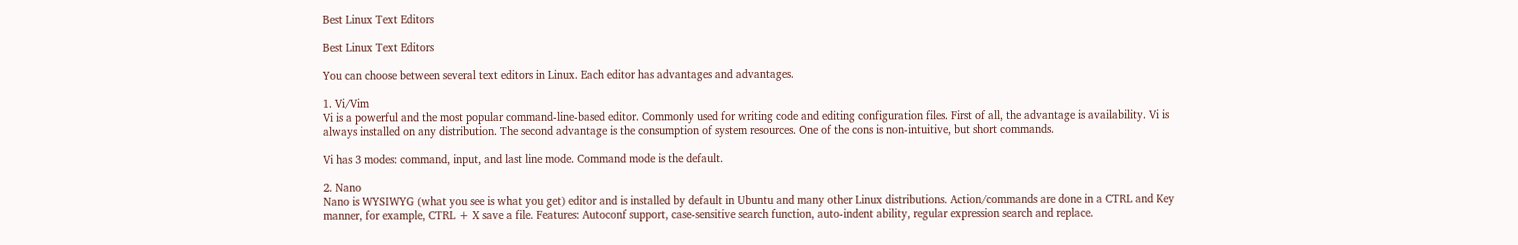Best Linux Text Editors

Best Linux Text Editors

You can choose between several text editors in Linux. Each editor has advantages and advantages.

1. Vi/Vim
Vi is a powerful and the most popular command-line-based editor. Commonly used for writing code and editing configuration files. First of all, the advantage is availability. Vi is always installed on any distribution. The second advantage is the consumption of system resources. One of the cons is non-intuitive, but short commands.

Vi has 3 modes: command, input, and last line mode. Command mode is the default.

2. Nano
Nano is WYSIWYG (what you see is what you get) editor and is installed by default in Ubuntu and many other Linux distributions. Action/commands are done in a CTRL and Key manner, for example, CTRL + X save a file. Features: Autoconf support, case-sensitive search function, auto-indent ability, regular expression search and replace.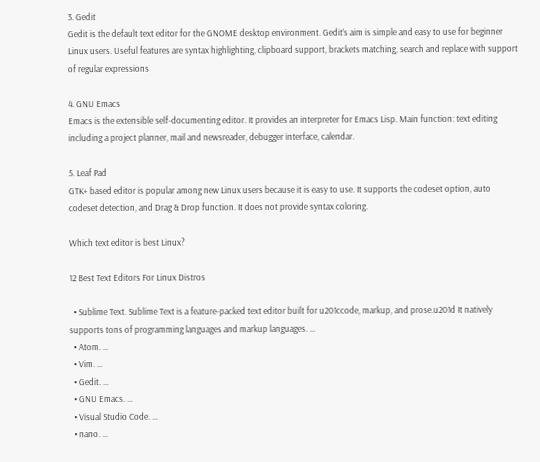3. Gedit
Gedit is the default text editor for the GNOME desktop environment. Gedit’s aim is simple and easy to use for beginner Linux users. Useful features are syntax highlighting, clipboard support, brackets matching, search and replace with support of regular expressions

4. GNU Emacs
Emacs is the extensible self-documenting editor. It provides an interpreter for Emacs Lisp. Main function: text editing including a project planner, mail and newsreader, debugger interface, calendar.

5. Leaf Pad
GTK+ based editor is popular among new Linux users because it is easy to use. It supports the codeset option, auto codeset detection, and Drag & Drop function. It does not provide syntax coloring.

Which text editor is best Linux?

12 Best Text Editors For Linux Distros

  • Sublime Text. Sublime Text is a feature-packed text editor built for u201ccode, markup, and prose.u201d It natively supports tons of programming languages and markup languages. …
  • Atom. …
  • Vim. …
  • Gedit. …
  • GNU Emacs. …
  • Visual Studio Code. …
  • nano. …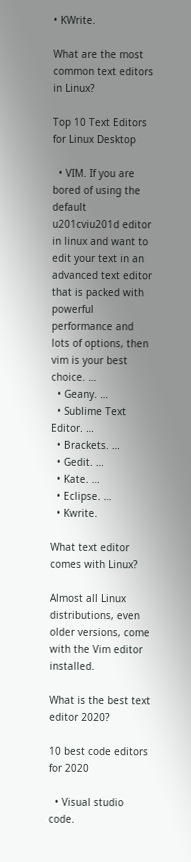• KWrite.

What are the most common text editors in Linux?

Top 10 Text Editors for Linux Desktop

  • VIM. If you are bored of using the default u201cviu201d editor in linux and want to edit your text in an advanced text editor that is packed with powerful performance and lots of options, then vim is your best choice. …
  • Geany. …
  • Sublime Text Editor. …
  • Brackets. …
  • Gedit. …
  • Kate. …
  • Eclipse. …
  • Kwrite.

What text editor comes with Linux?

Almost all Linux distributions, even older versions, come with the Vim editor installed.

What is the best text editor 2020?

10 best code editors for 2020

  • Visual studio code.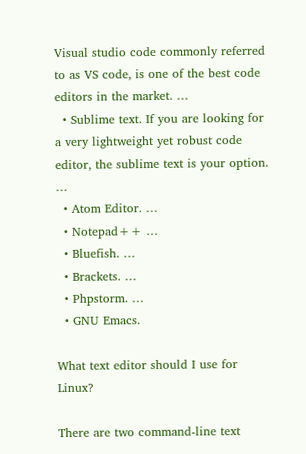Visual studio code commonly referred to as VS code, is one of the best code editors in the market. …
  • Sublime text. If you are looking for a very lightweight yet robust code editor, the sublime text is your option. …
  • Atom Editor. …
  • Notepad++ …
  • Bluefish. …
  • Brackets. …
  • Phpstorm. …
  • GNU Emacs.

What text editor should I use for Linux?

There are two command-line text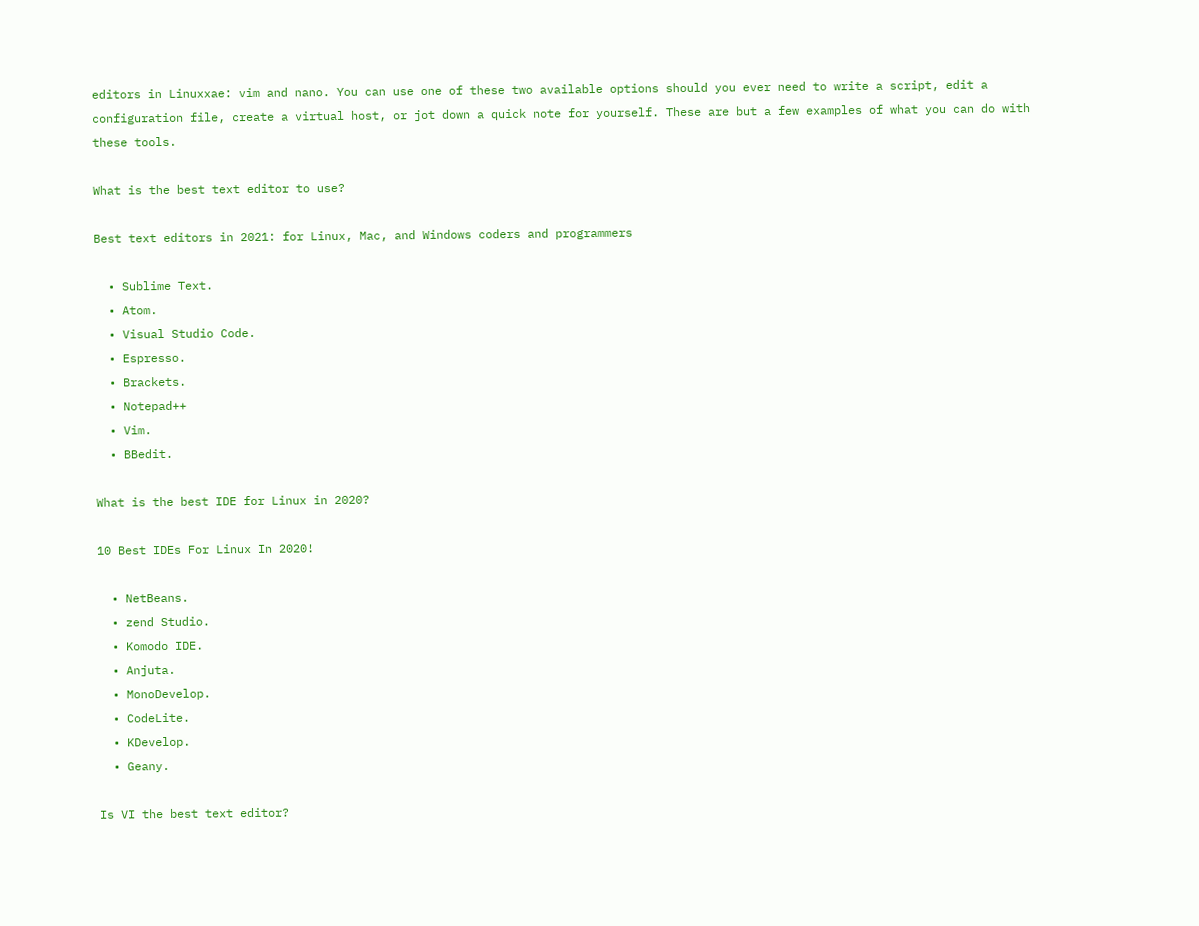editors in Linuxxae: vim and nano. You can use one of these two available options should you ever need to write a script, edit a configuration file, create a virtual host, or jot down a quick note for yourself. These are but a few examples of what you can do with these tools.

What is the best text editor to use?

Best text editors in 2021: for Linux, Mac, and Windows coders and programmers

  • Sublime Text.
  • Atom.
  • Visual Studio Code.
  • Espresso.
  • Brackets.
  • Notepad++
  • Vim.
  • BBedit.

What is the best IDE for Linux in 2020?

10 Best IDEs For Linux In 2020!

  • NetBeans.
  • zend Studio.
  • Komodo IDE.
  • Anjuta.
  • MonoDevelop.
  • CodeLite.
  • KDevelop.
  • Geany.

Is VI the best text editor?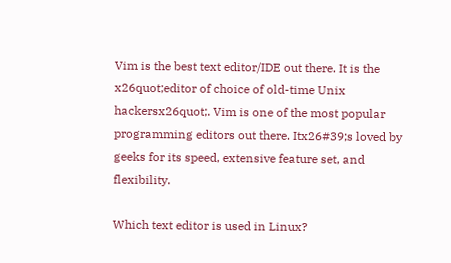Vim is the best text editor/IDE out there. It is the x26quot;editor of choice of old-time Unix hackersx26quot;. Vim is one of the most popular programming editors out there. Itx26#39;s loved by geeks for its speed, extensive feature set, and flexibility.

Which text editor is used in Linux?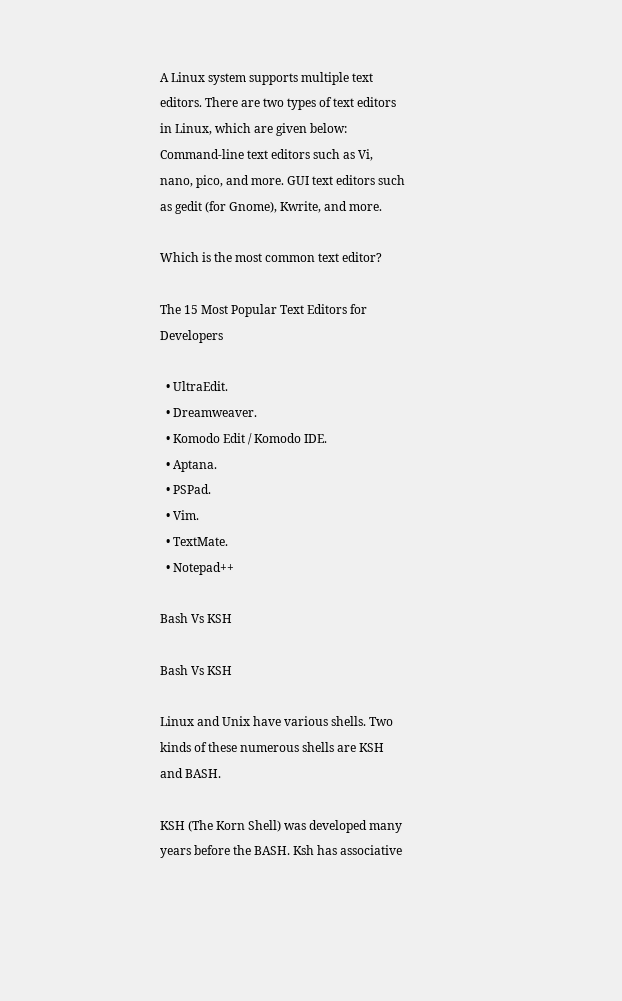A Linux system supports multiple text editors. There are two types of text editors in Linux, which are given below: Command-line text editors such as Vi, nano, pico, and more. GUI text editors such as gedit (for Gnome), Kwrite, and more.

Which is the most common text editor?

The 15 Most Popular Text Editors for Developers

  • UltraEdit.
  • Dreamweaver.
  • Komodo Edit / Komodo IDE.
  • Aptana.
  • PSPad.
  • Vim.
  • TextMate.
  • Notepad++

Bash Vs KSH

Bash Vs KSH

Linux and Unix have various shells. Two kinds of these numerous shells are KSH and BASH.

KSH (The Korn Shell) was developed many years before the BASH. Ksh has associative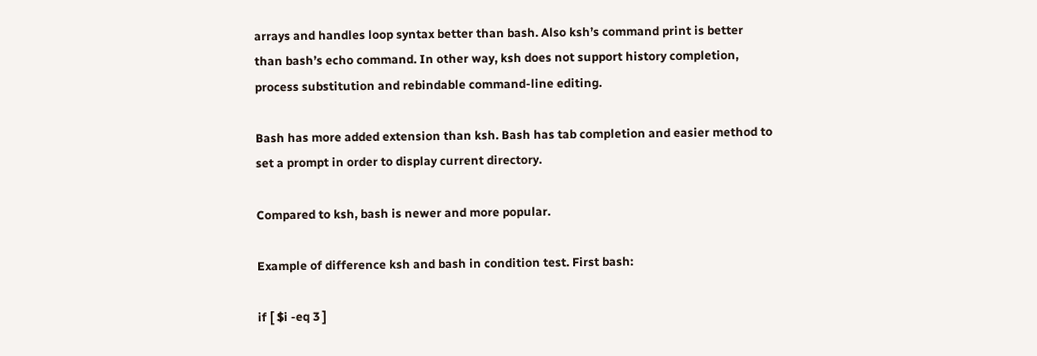arrays and handles loop syntax better than bash. Also ksh’s command print is better than bash’s echo command. In other way, ksh does not support history completion, process substitution and rebindable command-line editing.

Bash has more added extension than ksh. Bash has tab completion and easier method to set a prompt in order to display current directory.

Compared to ksh, bash is newer and more popular.

Example of difference ksh and bash in condition test. First bash:

if [ $i -eq 3 ]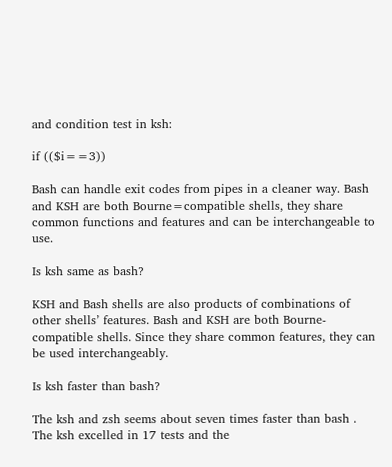and condition test in ksh:

if (($i==3))

Bash can handle exit codes from pipes in a cleaner way. Bash and KSH are both Bourne=compatible shells, they share common functions and features and can be interchangeable to use.

Is ksh same as bash?

KSH and Bash shells are also products of combinations of other shells’ features. Bash and KSH are both Bourne-compatible shells. Since they share common features, they can be used interchangeably.

Is ksh faster than bash?

The ksh and zsh seems about seven times faster than bash . The ksh excelled in 17 tests and the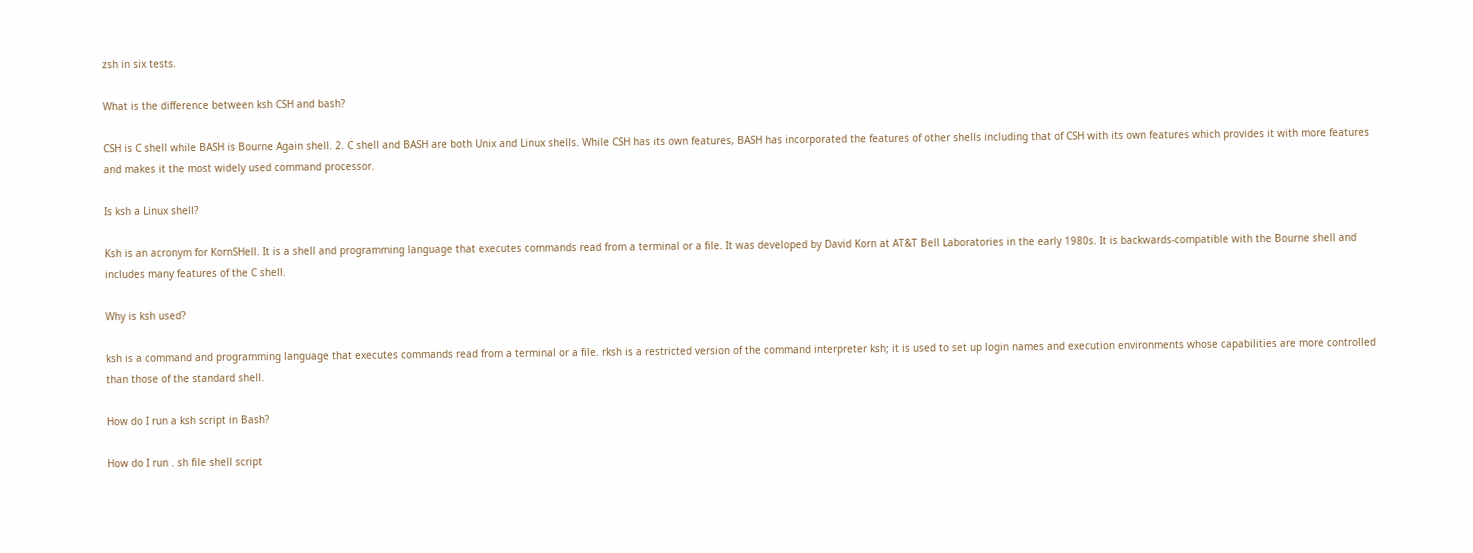zsh in six tests.

What is the difference between ksh CSH and bash?

CSH is C shell while BASH is Bourne Again shell. 2. C shell and BASH are both Unix and Linux shells. While CSH has its own features, BASH has incorporated the features of other shells including that of CSH with its own features which provides it with more features and makes it the most widely used command processor.

Is ksh a Linux shell?

Ksh is an acronym for KornSHell. It is a shell and programming language that executes commands read from a terminal or a file. It was developed by David Korn at AT&T Bell Laboratories in the early 1980s. It is backwards-compatible with the Bourne shell and includes many features of the C shell.

Why is ksh used?

ksh is a command and programming language that executes commands read from a terminal or a file. rksh is a restricted version of the command interpreter ksh; it is used to set up login names and execution environments whose capabilities are more controlled than those of the standard shell.

How do I run a ksh script in Bash?

How do I run . sh file shell script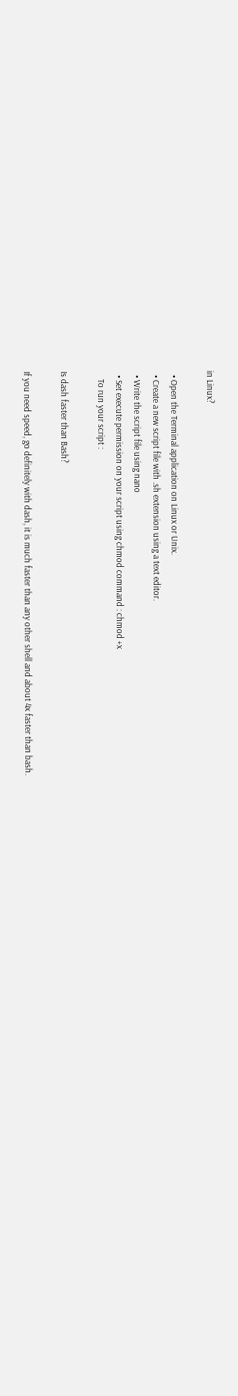in Linux?

  • Open the Terminal application on Linux or Unix.
  • Create a new script file with .sh extension using a text editor.
  • Write the script file using nano
  • Set execute permission on your script using chmod command : chmod +x
    To run your script :

Is dash faster than Bash?

If you need speed, go definitely with dash, it is much faster than any other shell and about 4x faster than bash.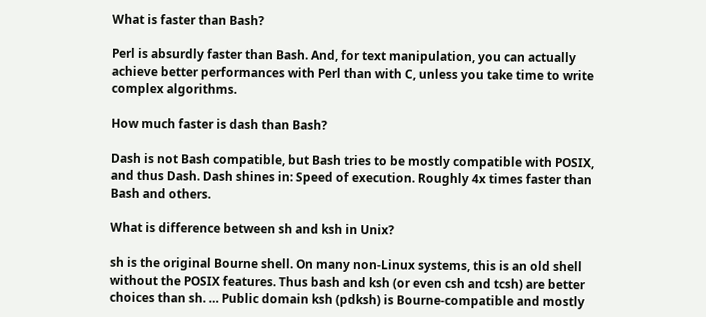What is faster than Bash?

Perl is absurdly faster than Bash. And, for text manipulation, you can actually achieve better performances with Perl than with C, unless you take time to write complex algorithms.

How much faster is dash than Bash?

Dash is not Bash compatible, but Bash tries to be mostly compatible with POSIX, and thus Dash. Dash shines in: Speed of execution. Roughly 4x times faster than Bash and others.

What is difference between sh and ksh in Unix?

sh is the original Bourne shell. On many non-Linux systems, this is an old shell without the POSIX features. Thus bash and ksh (or even csh and tcsh) are better choices than sh. … Public domain ksh (pdksh) is Bourne-compatible and mostly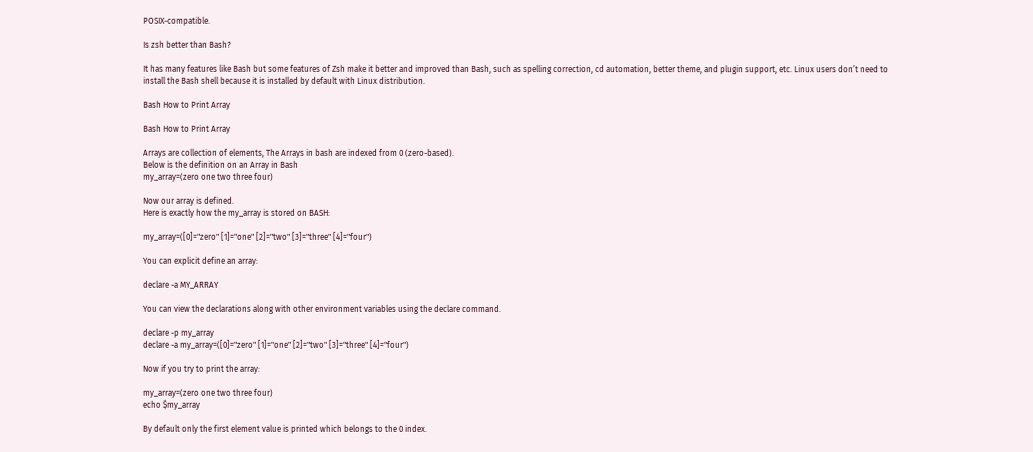POSIX-compatible.

Is zsh better than Bash?

It has many features like Bash but some features of Zsh make it better and improved than Bash, such as spelling correction, cd automation, better theme, and plugin support, etc. Linux users don’t need to install the Bash shell because it is installed by default with Linux distribution.

Bash How to Print Array

Bash How to Print Array

Arrays are collection of elements, The Arrays in bash are indexed from 0 (zero-based).
Below is the definition on an Array in Bash
my_array=(zero one two three four)

Now our array is defined.
Here is exactly how the my_array is stored on BASH:

my_array=([0]="zero" [1]="one" [2]="two" [3]="three" [4]="four")

You can explicit define an array:

declare -a MY_ARRAY

You can view the declarations along with other environment variables using the declare command.

declare -p my_array
declare -a my_array=([0]="zero" [1]="one" [2]="two" [3]="three" [4]="four")

Now if you try to print the array:

my_array=(zero one two three four)
echo $my_array

By default only the first element value is printed which belongs to the 0 index.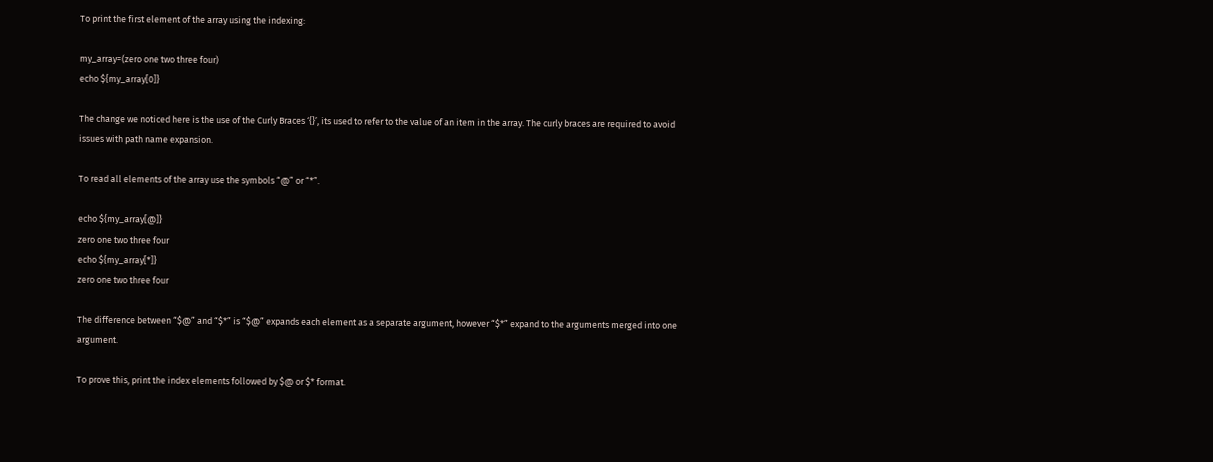To print the first element of the array using the indexing:

my_array=(zero one two three four)
echo ${my_array[0]}

The change we noticed here is the use of the Curly Braces ‘{}’, its used to refer to the value of an item in the array. The curly braces are required to avoid issues with path name expansion.

To read all elements of the array use the symbols “@” or “*”.

echo ${my_array[@]}
zero one two three four
echo ${my_array[*]}
zero one two three four

The difference between “$@” and “$*” is “$@” expands each element as a separate argument, however “$*” expand to the arguments merged into one argument.

To prove this, print the index elements followed by $@ or $* format.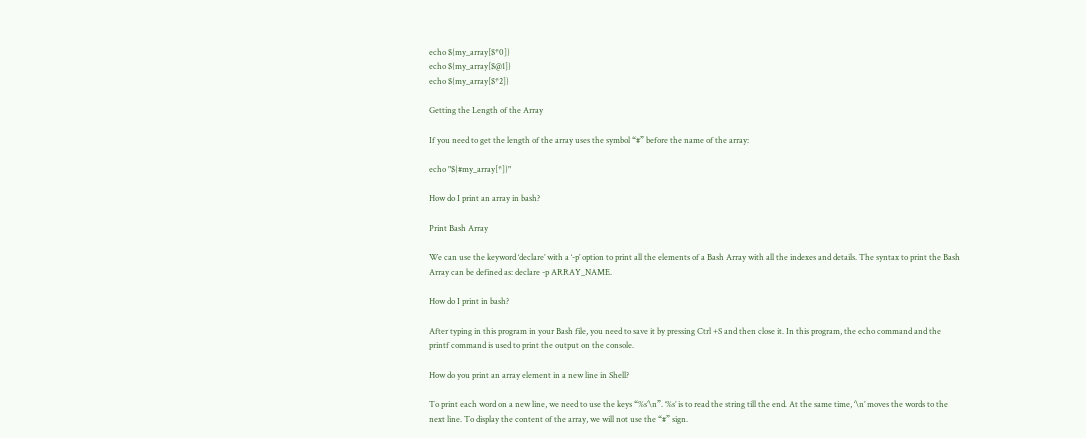echo ${my_array[$*0]}
echo ${my_array[$@1]}
echo ${my_array[$*2]}

Getting the Length of the Array

If you need to get the length of the array uses the symbol “#” before the name of the array:

echo "${#my_array[*]}"

How do I print an array in bash?

Print Bash Array

We can use the keyword ‘declare’ with a ‘-p’ option to print all the elements of a Bash Array with all the indexes and details. The syntax to print the Bash Array can be defined as: declare -p ARRAY_NAME.

How do I print in bash?

After typing in this program in your Bash file, you need to save it by pressing Ctrl +S and then close it. In this program, the echo command and the printf command is used to print the output on the console.

How do you print an array element in a new line in Shell?

To print each word on a new line, we need to use the keys “%s’\n”. ‘%s’ is to read the string till the end. At the same time, ‘\n’ moves the words to the next line. To display the content of the array, we will not use the “#” sign.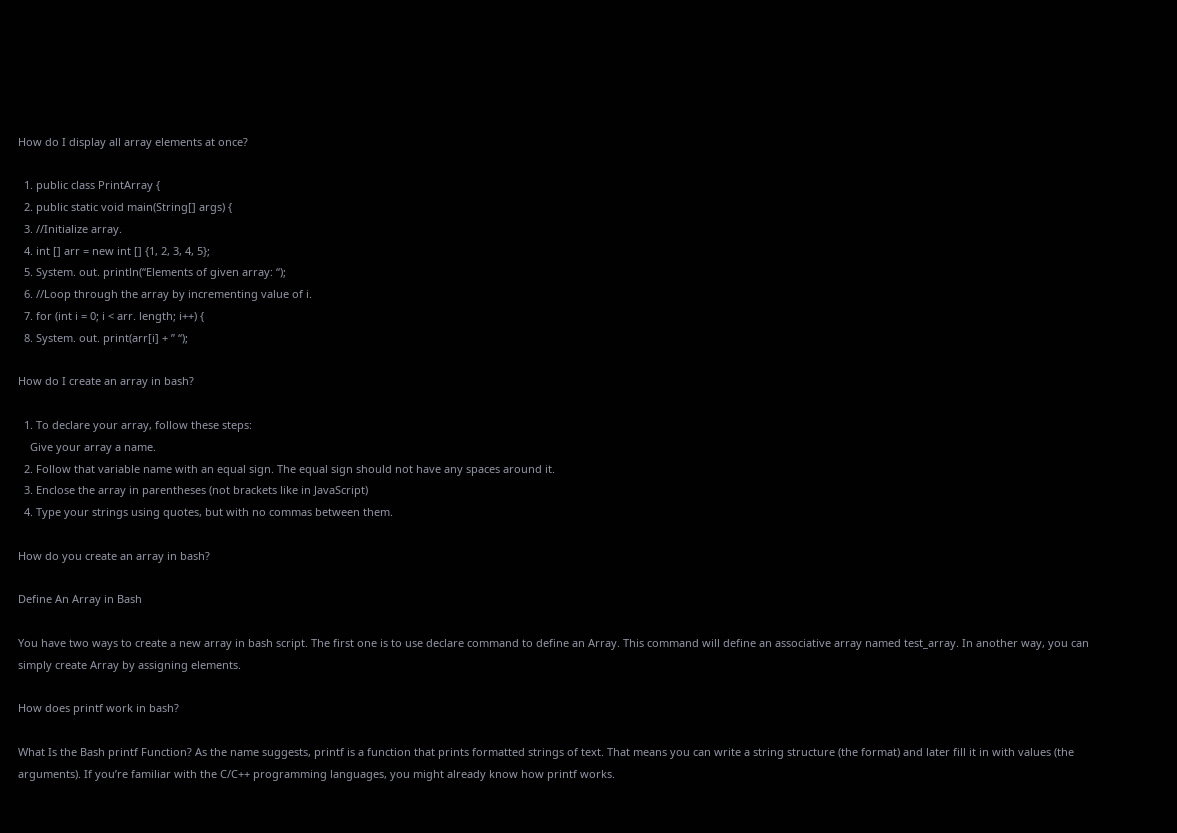How do I display all array elements at once?

  1. public class PrintArray {
  2. public static void main(String[] args) {
  3. //Initialize array.
  4. int [] arr = new int [] {1, 2, 3, 4, 5};
  5. System. out. println(“Elements of given array: “);
  6. //Loop through the array by incrementing value of i.
  7. for (int i = 0; i < arr. length; i++) {
  8. System. out. print(arr[i] + ” “);

How do I create an array in bash?

  1. To declare your array, follow these steps:
    Give your array a name.
  2. Follow that variable name with an equal sign. The equal sign should not have any spaces around it.
  3. Enclose the array in parentheses (not brackets like in JavaScript)
  4. Type your strings using quotes, but with no commas between them.

How do you create an array in bash?

Define An Array in Bash

You have two ways to create a new array in bash script. The first one is to use declare command to define an Array. This command will define an associative array named test_array. In another way, you can simply create Array by assigning elements.

How does printf work in bash?

What Is the Bash printf Function? As the name suggests, printf is a function that prints formatted strings of text. That means you can write a string structure (the format) and later fill it in with values (the arguments). If you’re familiar with the C/C++ programming languages, you might already know how printf works.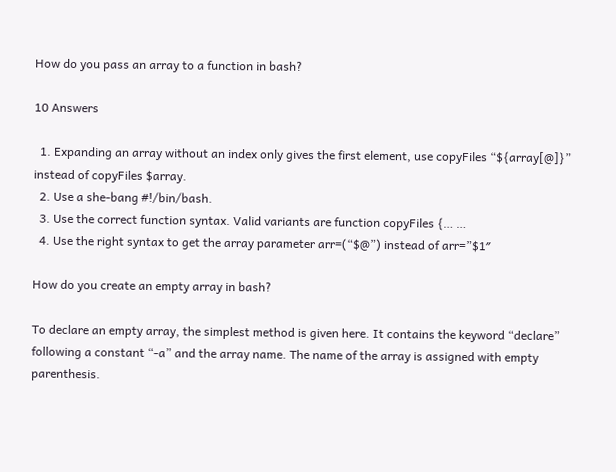How do you pass an array to a function in bash?

10 Answers

  1. Expanding an array without an index only gives the first element, use copyFiles “${array[@]}” instead of copyFiles $array.
  2. Use a she-bang #!/bin/bash.
  3. Use the correct function syntax. Valid variants are function copyFiles {… …
  4. Use the right syntax to get the array parameter arr=(“$@”) instead of arr=”$1″

How do you create an empty array in bash?

To declare an empty array, the simplest method is given here. It contains the keyword “declare” following a constant “-a” and the array name. The name of the array is assigned with empty parenthesis.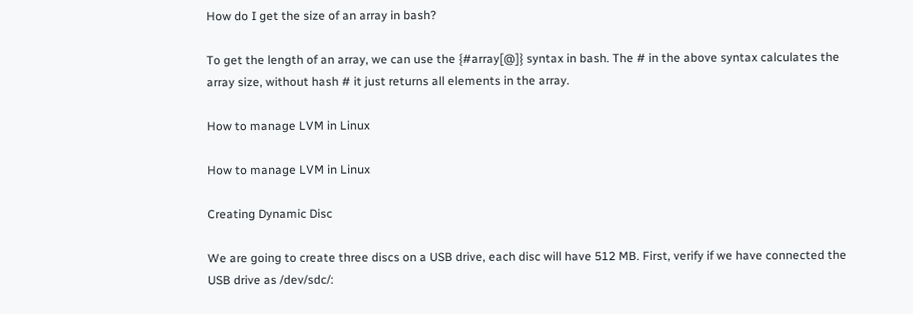How do I get the size of an array in bash?

To get the length of an array, we can use the {#array[@]} syntax in bash. The # in the above syntax calculates the array size, without hash # it just returns all elements in the array.

How to manage LVM in Linux

How to manage LVM in Linux

Creating Dynamic Disc

We are going to create three discs on a USB drive, each disc will have 512 MB. First, verify if we have connected the USB drive as /dev/sdc/: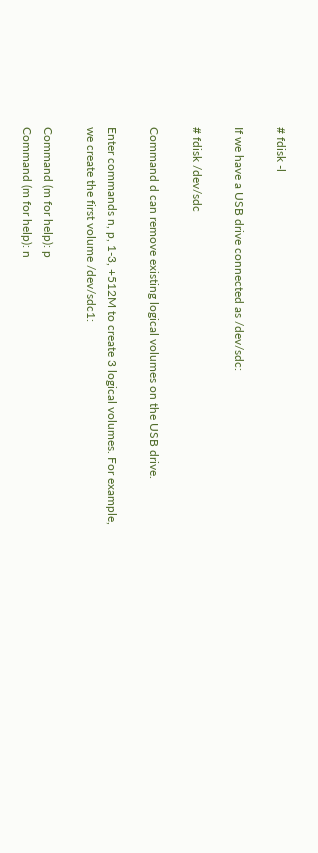# fdisk -l

If we have a USB drive connected as /dev/sdc:

# fdisk /dev/sdc

Command d can remove existing logical volumes on the USB drive.

Enter commands n, p, 1-3, +512M to create 3 logical volumes. For example, we create the first volume /dev/sdc1:

Command (m for help): p
Command (m for help): n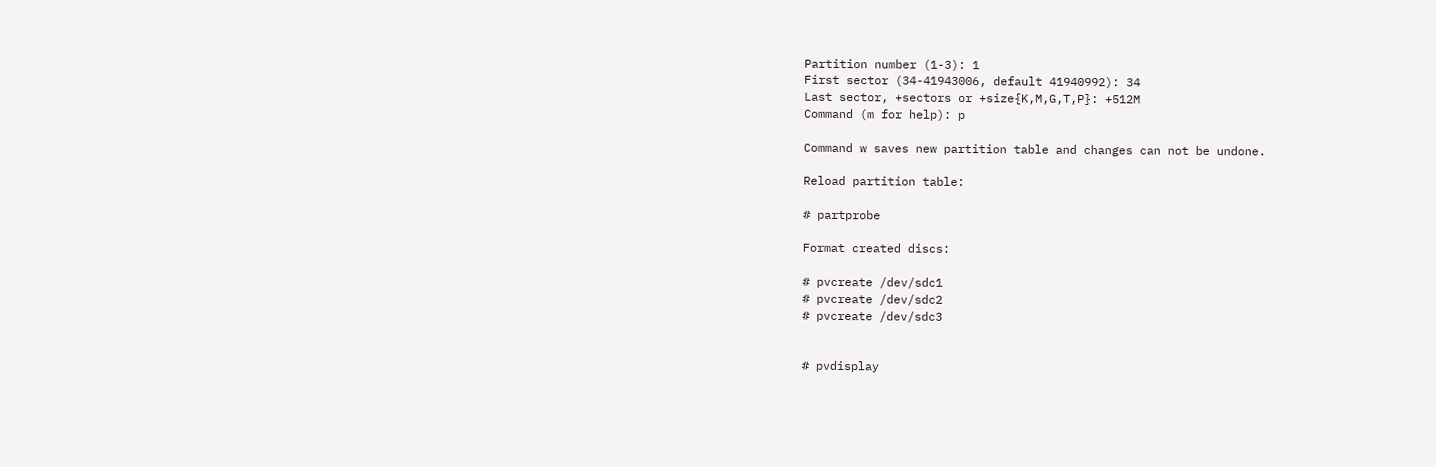Partition number (1-3): 1
First sector (34-41943006, default 41940992): 34
Last sector, +sectors or +size{K,M,G,T,P}: +512M
Command (m for help): p

Command w saves new partition table and changes can not be undone.

Reload partition table:

# partprobe

Format created discs:

# pvcreate /dev/sdc1
# pvcreate /dev/sdc2
# pvcreate /dev/sdc3


# pvdisplay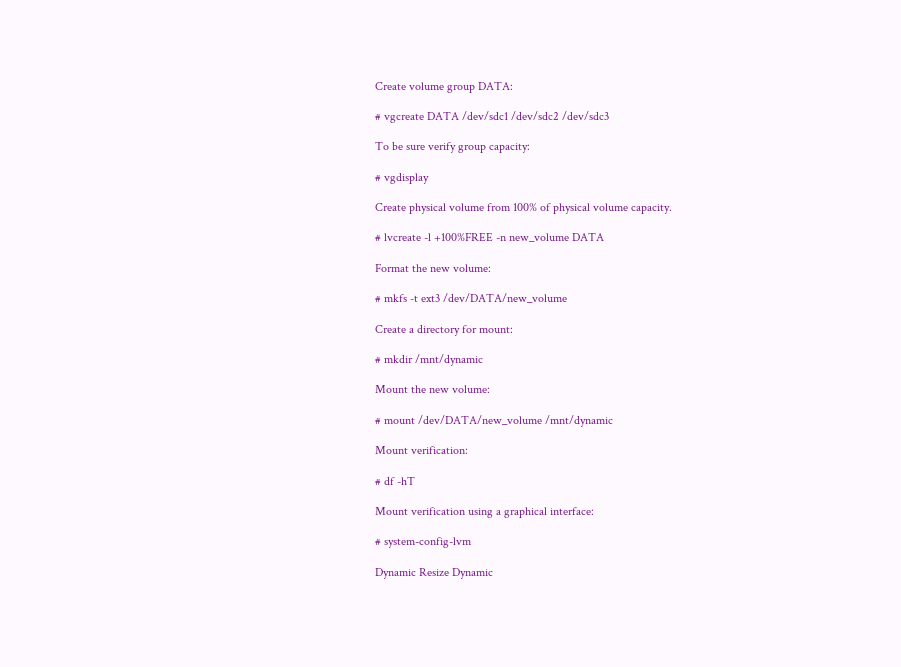Create volume group DATA:

# vgcreate DATA /dev/sdc1 /dev/sdc2 /dev/sdc3

To be sure verify group capacity:

# vgdisplay

Create physical volume from 100% of physical volume capacity.

# lvcreate -l +100%FREE -n new_volume DATA

Format the new volume:

# mkfs -t ext3 /dev/DATA/new_volume

Create a directory for mount:

# mkdir /mnt/dynamic

Mount the new volume:

# mount /dev/DATA/new_volume /mnt/dynamic

Mount verification:

# df -hT

Mount verification using a graphical interface:

# system-config-lvm

Dynamic Resize Dynamic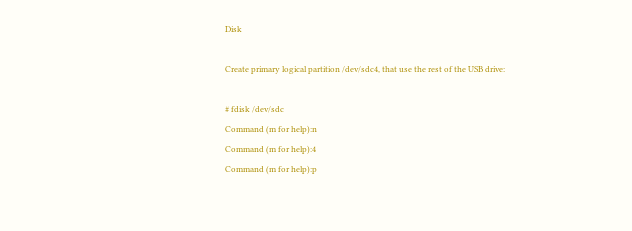Disk

Create primary logical partition /dev/sdc4, that use the rest of the USB drive:

# fdisk /dev/sdc
Command (m for help):n
Command (m for help):4
Command (m for help):p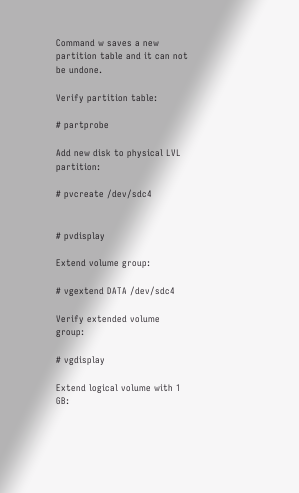Command w saves a new partition table and it can not be undone.

Verify partition table:

# partprobe

Add new disk to physical LVL partition:

# pvcreate /dev/sdc4


# pvdisplay

Extend volume group:

# vgextend DATA /dev/sdc4

Verify extended volume group:

# vgdisplay

Extend logical volume with 1 GB: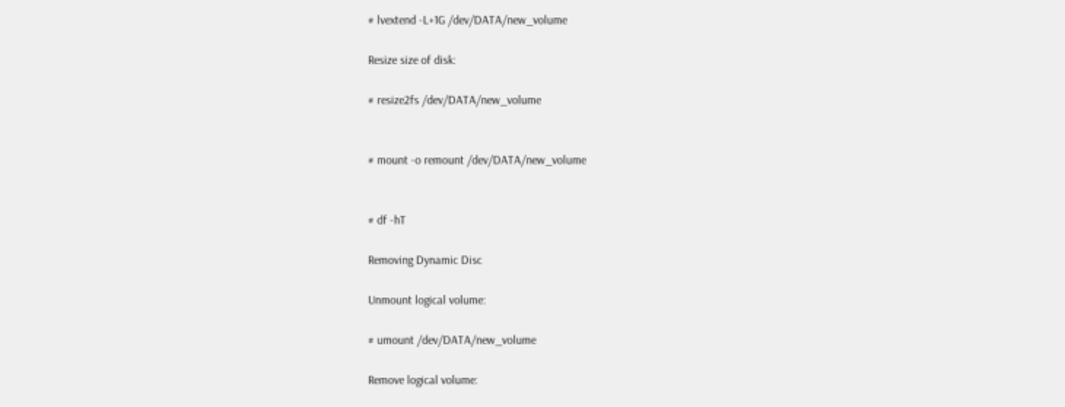# lvextend -L+1G /dev/DATA/new_volume

Resize size of disk:

# resize2fs /dev/DATA/new_volume


# mount -o remount /dev/DATA/new_volume


# df -hT

Removing Dynamic Disc

Unmount logical volume:

# umount /dev/DATA/new_volume

Remove logical volume: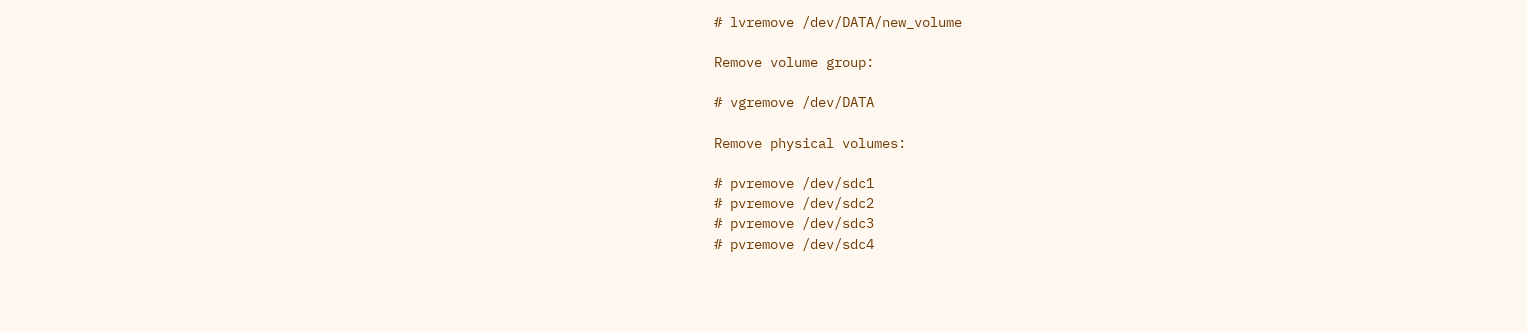# lvremove /dev/DATA/new_volume

Remove volume group:

# vgremove /dev/DATA

Remove physical volumes:

# pvremove /dev/sdc1
# pvremove /dev/sdc2
# pvremove /dev/sdc3
# pvremove /dev/sdc4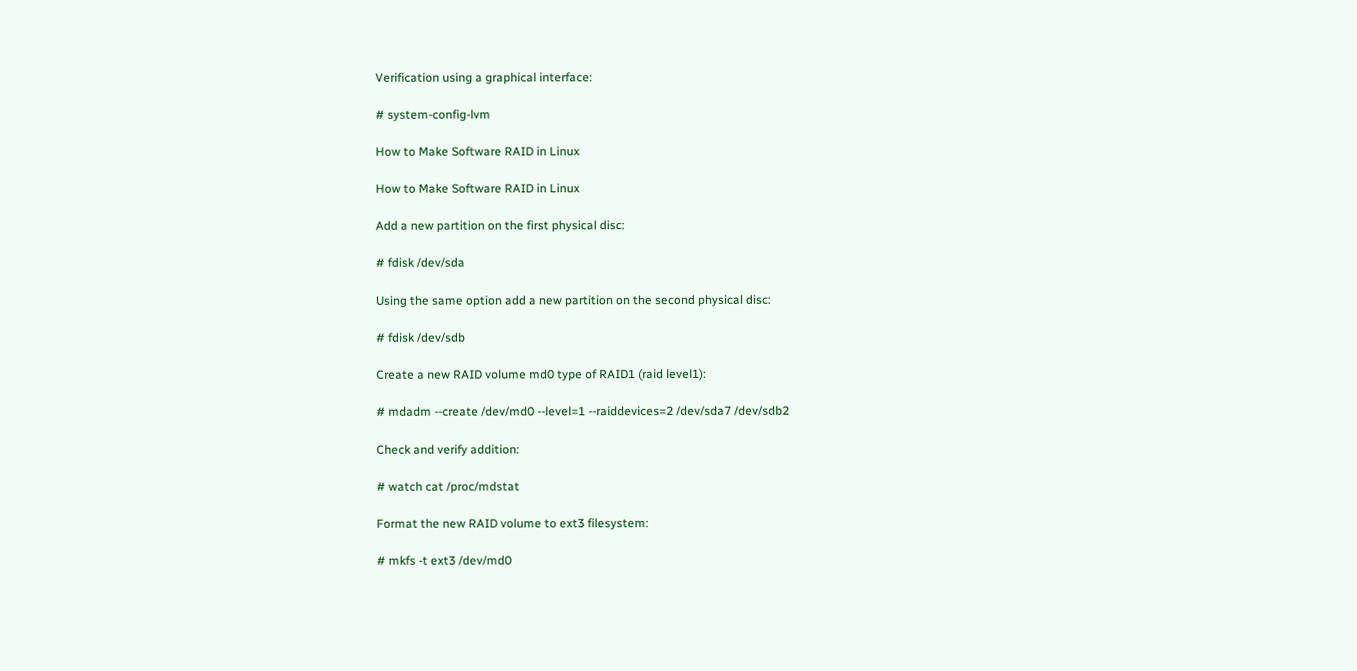Verification using a graphical interface:

# system-config-lvm

How to Make Software RAID in Linux

How to Make Software RAID in Linux

Add a new partition on the first physical disc:

# fdisk /dev/sda

Using the same option add a new partition on the second physical disc:

# fdisk /dev/sdb

Create a new RAID volume md0 type of RAID1 (raid level1):

# mdadm --create /dev/md0 --level=1 --raiddevices=2 /dev/sda7 /dev/sdb2

Check and verify addition:

# watch cat /proc/mdstat

Format the new RAID volume to ext3 filesystem:

# mkfs -t ext3 /dev/md0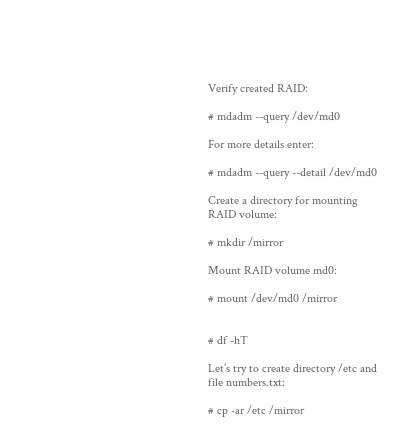Verify created RAID:

# mdadm --query /dev/md0

For more details enter:

# mdadm --query --detail /dev/md0

Create a directory for mounting RAID volume:

# mkdir /mirror

Mount RAID volume md0:

# mount /dev/md0 /mirror


# df -hT

Let’s try to create directory /etc and file numbers.txt:

# cp -ar /etc /mirror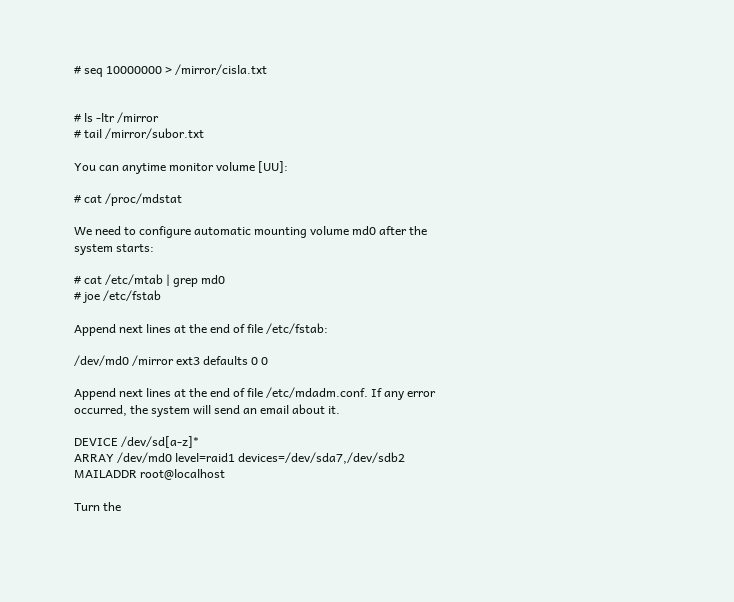# seq 10000000 > /mirror/cisla.txt


# ls -ltr /mirror
# tail /mirror/subor.txt

You can anytime monitor volume [UU]:

# cat /proc/mdstat

We need to configure automatic mounting volume md0 after the system starts:

# cat /etc/mtab | grep md0
# joe /etc/fstab

Append next lines at the end of file /etc/fstab:

/dev/md0 /mirror ext3 defaults 0 0

Append next lines at the end of file /etc/mdadm.conf. If any error occurred, the system will send an email about it.

DEVICE /dev/sd[a-z]*
ARRAY /dev/md0 level=raid1 devices=/dev/sda7,/dev/sdb2
MAILADDR root@localhost

Turn the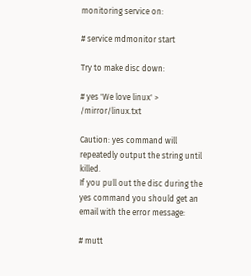monitoring service on:

# service mdmonitor start

Try to make disc down:

# yes 'We love linux' > /mirror/linux.txt

Caution: yes command will repeatedly output the string until killed.
If you pull out the disc during the yes command you should get an email with the error message:

# mutt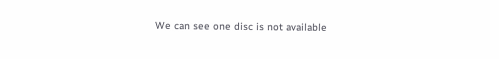We can see one disc is not available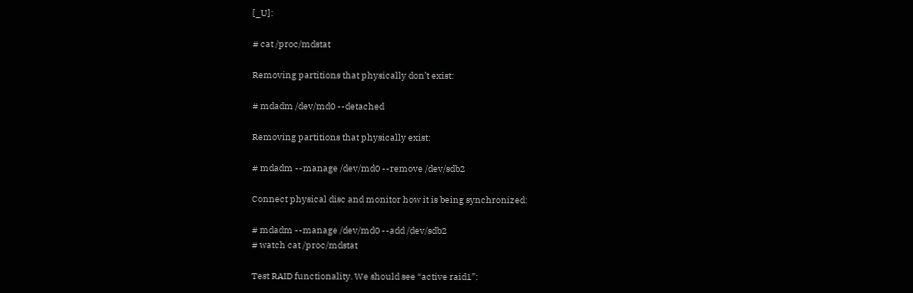[_U]:

# cat /proc/mdstat

Removing partitions that physically don’t exist:

# mdadm /dev/md0 --detached

Removing partitions that physically exist:

# mdadm --manage /dev/md0 --remove /dev/sdb2

Connect physical disc and monitor how it is being synchronized:

# mdadm --manage /dev/md0 --add /dev/sdb2
# watch cat /proc/mdstat

Test RAID functionality. We should see “active raid1”: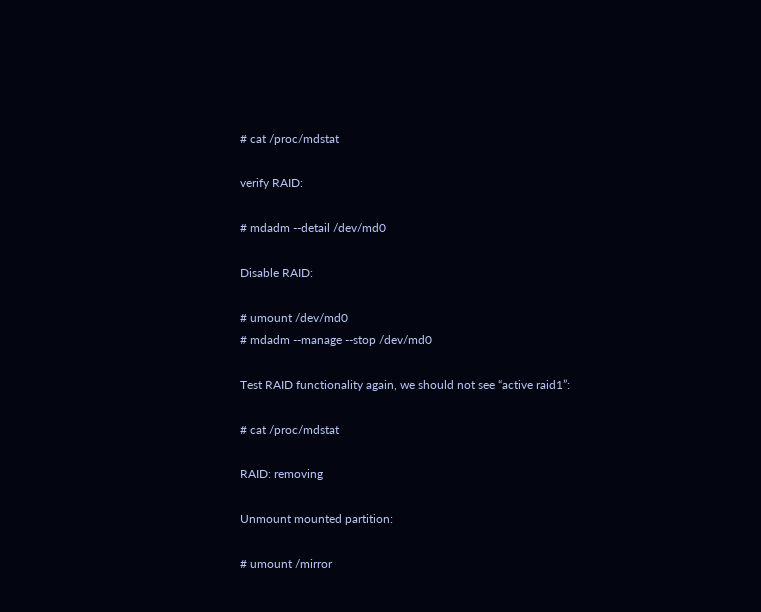# cat /proc/mdstat

verify RAID:

# mdadm --detail /dev/md0

Disable RAID:

# umount /dev/md0
# mdadm --manage --stop /dev/md0

Test RAID functionality again, we should not see “active raid1”:

# cat /proc/mdstat

RAID: removing

Unmount mounted partition:

# umount /mirror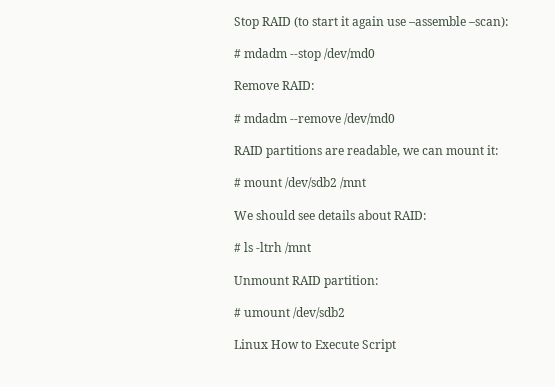Stop RAID (to start it again use –assemble –scan):

# mdadm --stop /dev/md0

Remove RAID:

# mdadm --remove /dev/md0

RAID partitions are readable, we can mount it:

# mount /dev/sdb2 /mnt

We should see details about RAID:

# ls -ltrh /mnt

Unmount RAID partition:

# umount /dev/sdb2

Linux How to Execute Script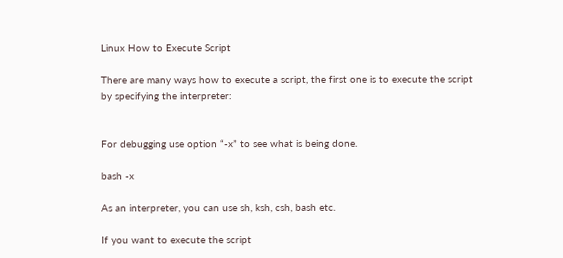Linux How to Execute Script

There are many ways how to execute a script, the first one is to execute the script by specifying the interpreter:


For debugging use option “-x” to see what is being done.

bash -x

As an interpreter, you can use sh, ksh, csh, bash etc.

If you want to execute the script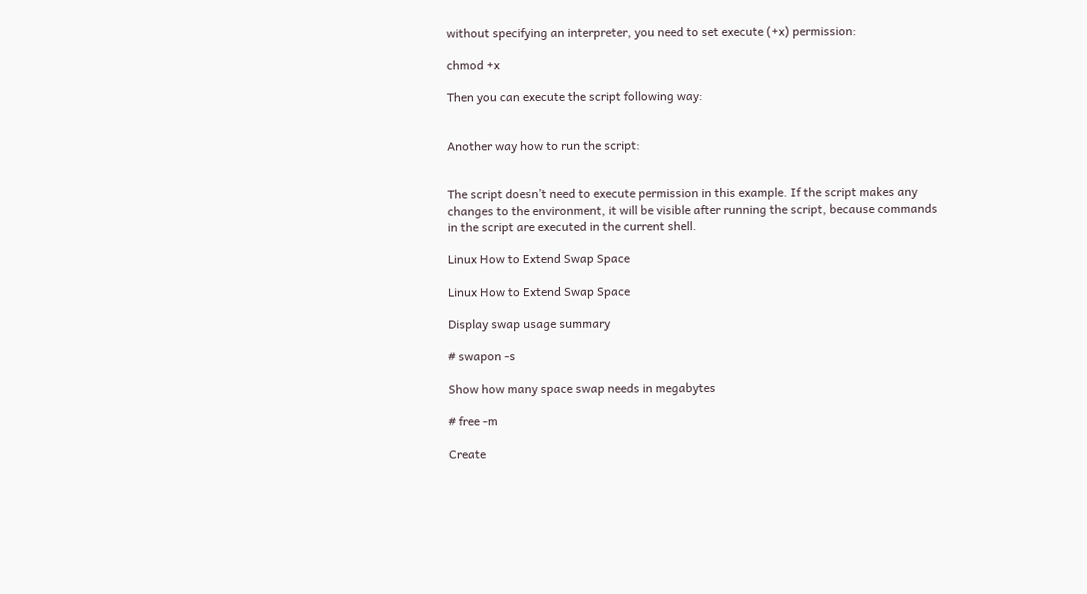without specifying an interpreter, you need to set execute (+x) permission:

chmod +x

Then you can execute the script following way:


Another way how to run the script:


The script doesn’t need to execute permission in this example. If the script makes any changes to the environment, it will be visible after running the script, because commands in the script are executed in the current shell.

Linux How to Extend Swap Space

Linux How to Extend Swap Space

Display swap usage summary

# swapon -s

Show how many space swap needs in megabytes

# free -m

Create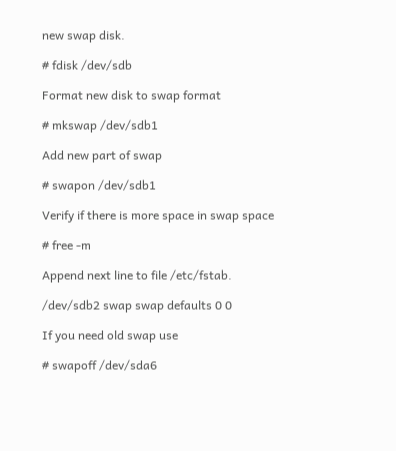new swap disk.

# fdisk /dev/sdb

Format new disk to swap format

# mkswap /dev/sdb1

Add new part of swap

# swapon /dev/sdb1

Verify if there is more space in swap space

# free -m

Append next line to file /etc/fstab.

/dev/sdb2 swap swap defaults 0 0

If you need old swap use

# swapoff /dev/sda6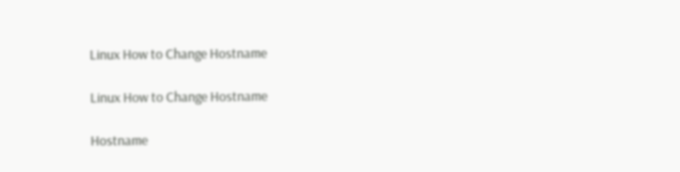Linux How to Change Hostname

Linux How to Change Hostname

Hostname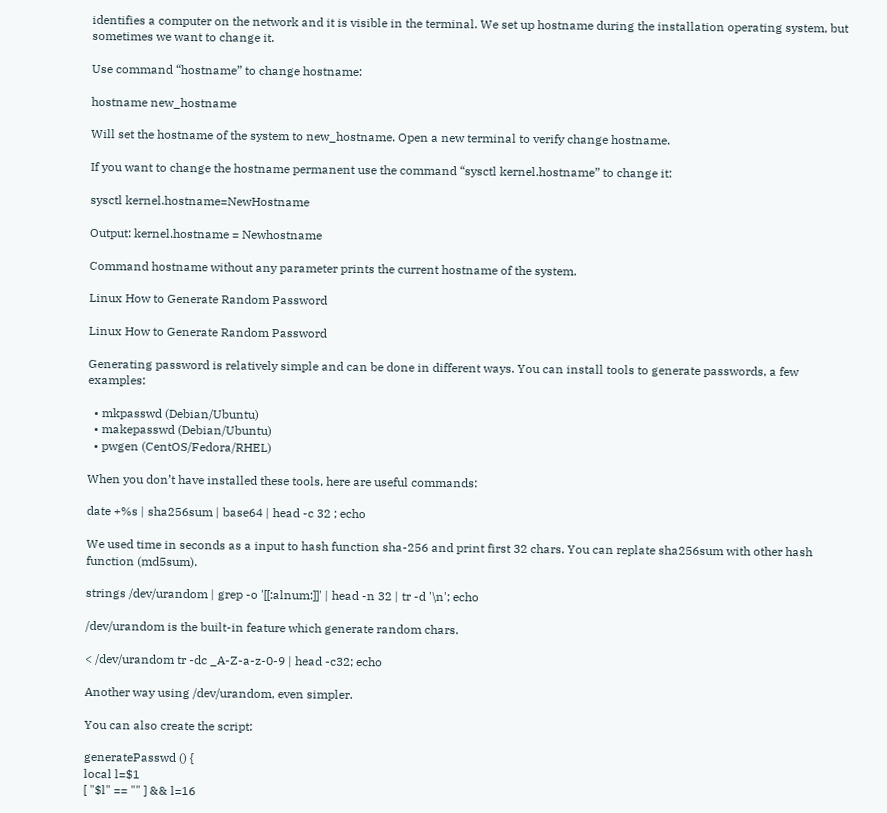identifies a computer on the network and it is visible in the terminal. We set up hostname during the installation operating system, but sometimes we want to change it.

Use command “hostname” to change hostname:

hostname new_hostname

Will set the hostname of the system to new_hostname. Open a new terminal to verify change hostname.

If you want to change the hostname permanent use the command “sysctl kernel.hostname” to change it:

sysctl kernel.hostname=NewHostname

Output: kernel.hostname = Newhostname

Command hostname without any parameter prints the current hostname of the system.

Linux How to Generate Random Password

Linux How to Generate Random Password

Generating password is relatively simple and can be done in different ways. You can install tools to generate passwords, a few examples:

  • mkpasswd (Debian/Ubuntu)
  • makepasswd (Debian/Ubuntu)
  • pwgen (CentOS/Fedora/RHEL)

When you don’t have installed these tools, here are useful commands:

date +%s | sha256sum | base64 | head -c 32 ; echo

We used time in seconds as a input to hash function sha-256 and print first 32 chars. You can replate sha256sum with other hash function (md5sum).

strings /dev/urandom | grep -o '[[:alnum:]]' | head -n 32 | tr -d '\n'; echo

/dev/urandom is the built-in feature which generate random chars.

< /dev/urandom tr -dc _A-Z-a-z-0-9 | head -c32; echo

Another way using /dev/urandom, even simpler.

You can also create the script:

generatePasswd () {
local l=$1
[ "$l" == "" ] && l=16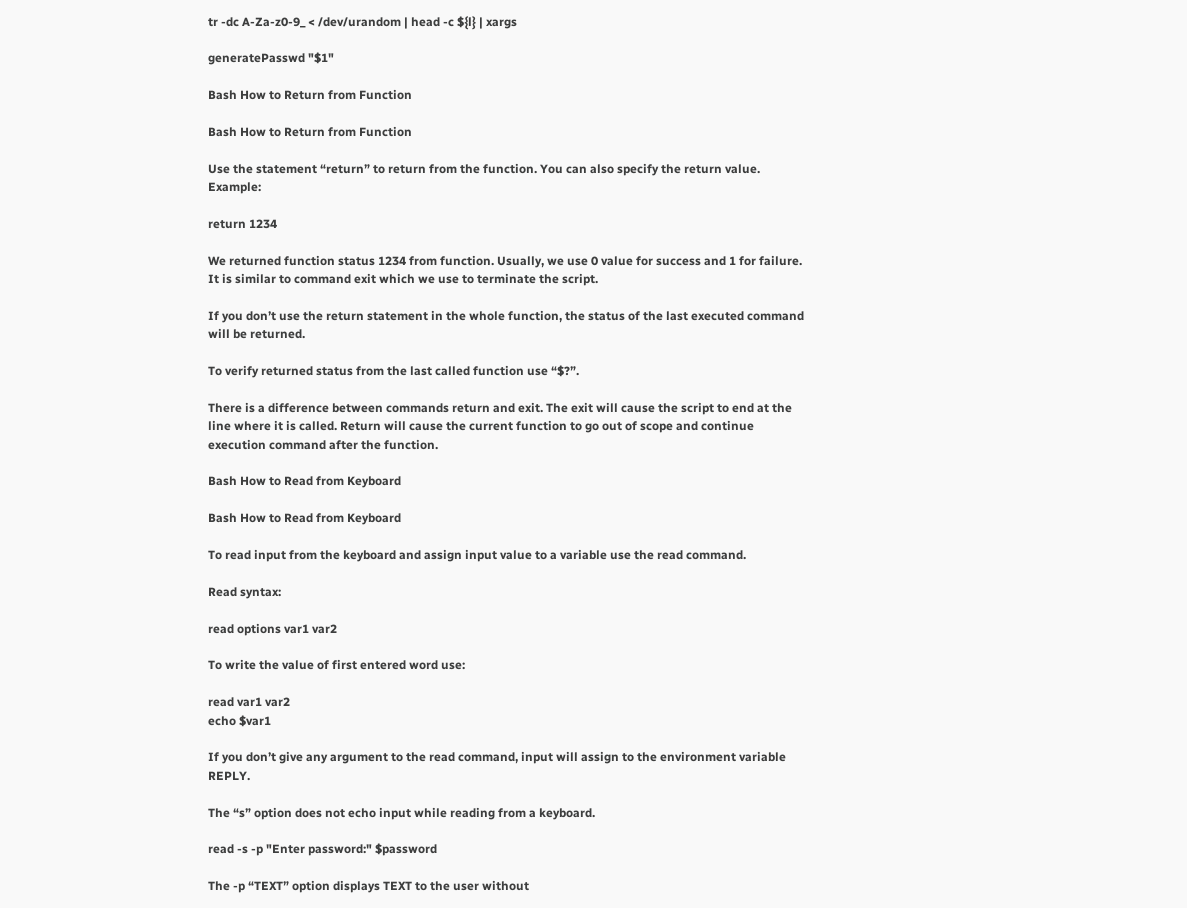tr -dc A-Za-z0-9_ < /dev/urandom | head -c ${l} | xargs

generatePasswd "$1"

Bash How to Return from Function

Bash How to Return from Function

Use the statement “return” to return from the function. You can also specify the return value. Example:

return 1234

We returned function status 1234 from function. Usually, we use 0 value for success and 1 for failure. It is similar to command exit which we use to terminate the script.

If you don’t use the return statement in the whole function, the status of the last executed command will be returned.

To verify returned status from the last called function use “$?”.

There is a difference between commands return and exit. The exit will cause the script to end at the line where it is called. Return will cause the current function to go out of scope and continue execution command after the function.

Bash How to Read from Keyboard

Bash How to Read from Keyboard

To read input from the keyboard and assign input value to a variable use the read command.

Read syntax:

read options var1 var2

To write the value of first entered word use:

read var1 var2
echo $var1

If you don’t give any argument to the read command, input will assign to the environment variable REPLY.

The “s” option does not echo input while reading from a keyboard.

read -s -p "Enter password:" $password

The -p “TEXT” option displays TEXT to the user without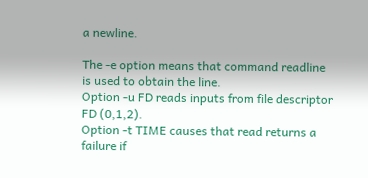a newline.

The -e option means that command readline is used to obtain the line.
Option -u FD reads inputs from file descriptor FD (0,1,2).
Option -t TIME causes that read returns a failure if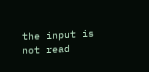the input is not read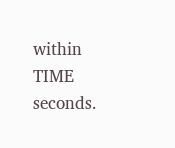within TIME seconds.